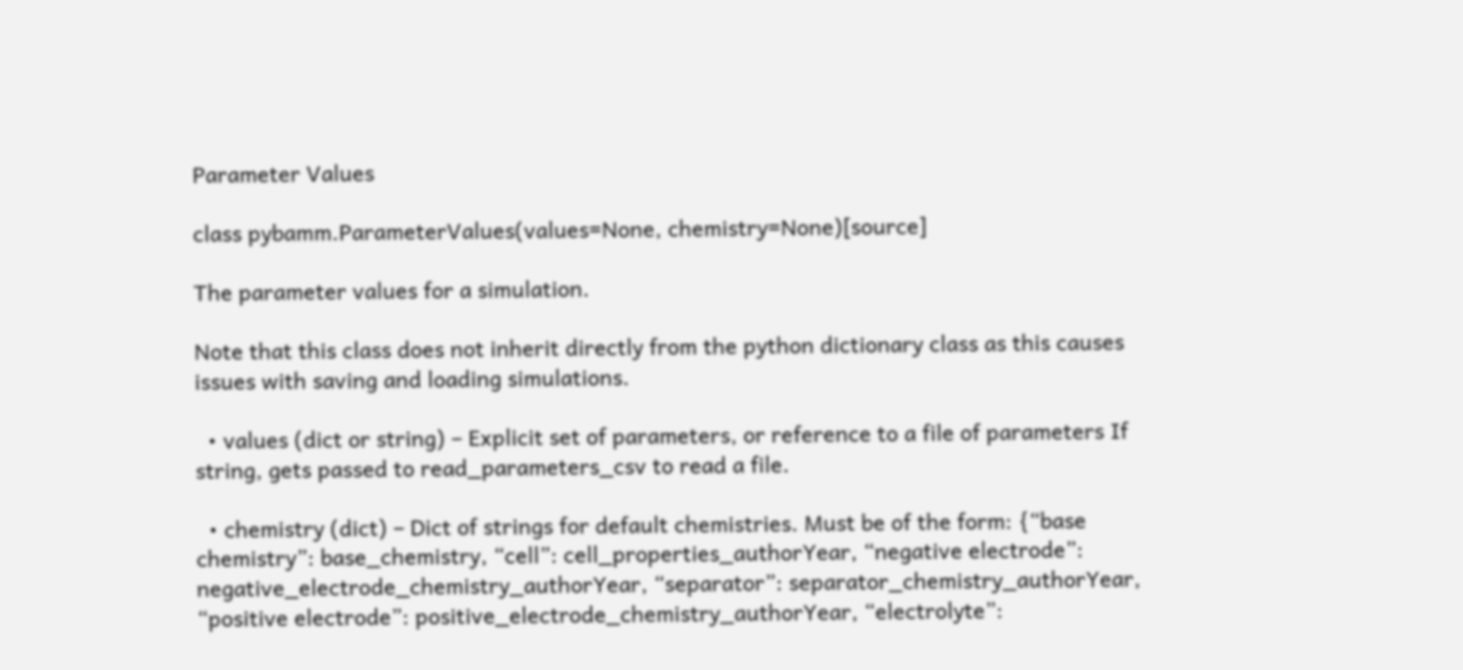Parameter Values

class pybamm.ParameterValues(values=None, chemistry=None)[source]

The parameter values for a simulation.

Note that this class does not inherit directly from the python dictionary class as this causes issues with saving and loading simulations.

  • values (dict or string) – Explicit set of parameters, or reference to a file of parameters If string, gets passed to read_parameters_csv to read a file.

  • chemistry (dict) – Dict of strings for default chemistries. Must be of the form: {“base chemistry”: base_chemistry, “cell”: cell_properties_authorYear, “negative electrode”: negative_electrode_chemistry_authorYear, “separator”: separator_chemistry_authorYear, “positive electrode”: positive_electrode_chemistry_authorYear, “electrolyte”: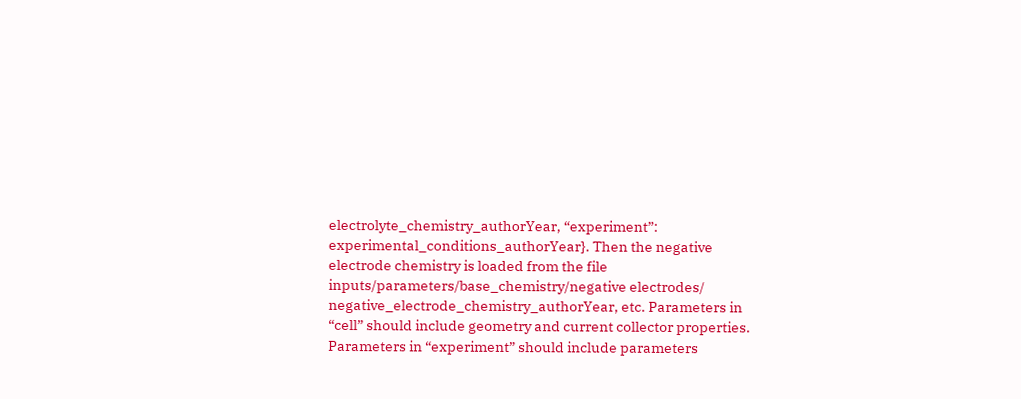electrolyte_chemistry_authorYear, “experiment”: experimental_conditions_authorYear}. Then the negative electrode chemistry is loaded from the file inputs/parameters/base_chemistry/negative electrodes/ negative_electrode_chemistry_authorYear, etc. Parameters in “cell” should include geometry and current collector properties. Parameters in “experiment” should include parameters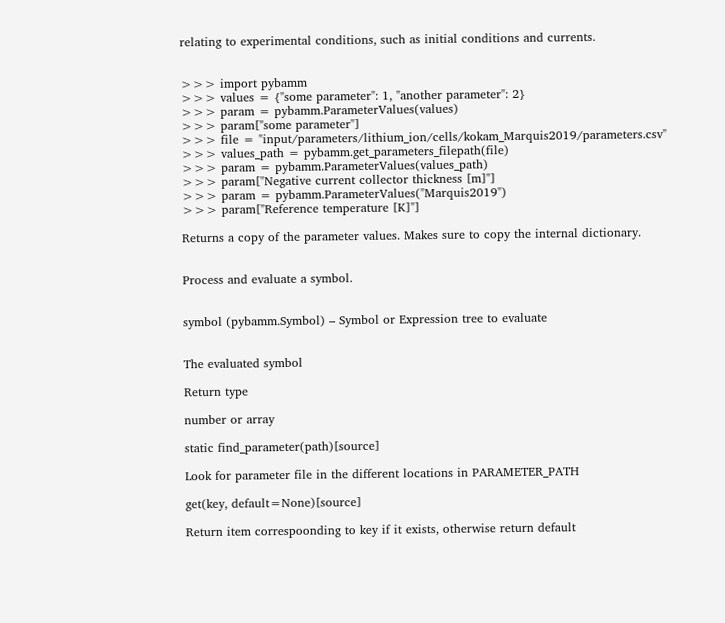relating to experimental conditions, such as initial conditions and currents.


>>> import pybamm
>>> values = {"some parameter": 1, "another parameter": 2}
>>> param = pybamm.ParameterValues(values)
>>> param["some parameter"]
>>> file = "input/parameters/lithium_ion/cells/kokam_Marquis2019/parameters.csv"
>>> values_path = pybamm.get_parameters_filepath(file)
>>> param = pybamm.ParameterValues(values_path)
>>> param["Negative current collector thickness [m]"]
>>> param = pybamm.ParameterValues("Marquis2019")
>>> param["Reference temperature [K]"]

Returns a copy of the parameter values. Makes sure to copy the internal dictionary.


Process and evaluate a symbol.


symbol (pybamm.Symbol) – Symbol or Expression tree to evaluate


The evaluated symbol

Return type

number or array

static find_parameter(path)[source]

Look for parameter file in the different locations in PARAMETER_PATH

get(key, default=None)[source]

Return item correspoonding to key if it exists, otherwise return default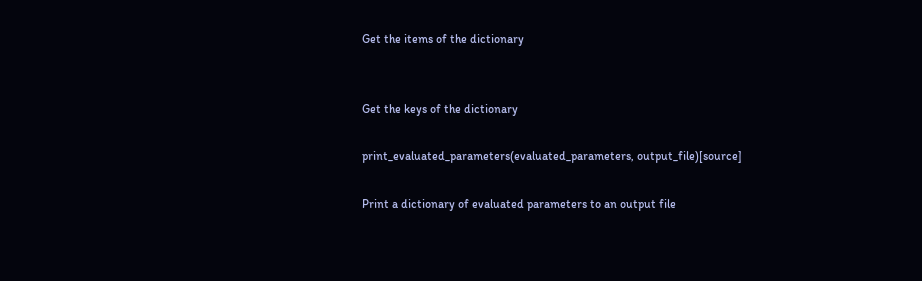Get the items of the dictionary


Get the keys of the dictionary

print_evaluated_parameters(evaluated_parameters, output_file)[source]

Print a dictionary of evaluated parameters to an output file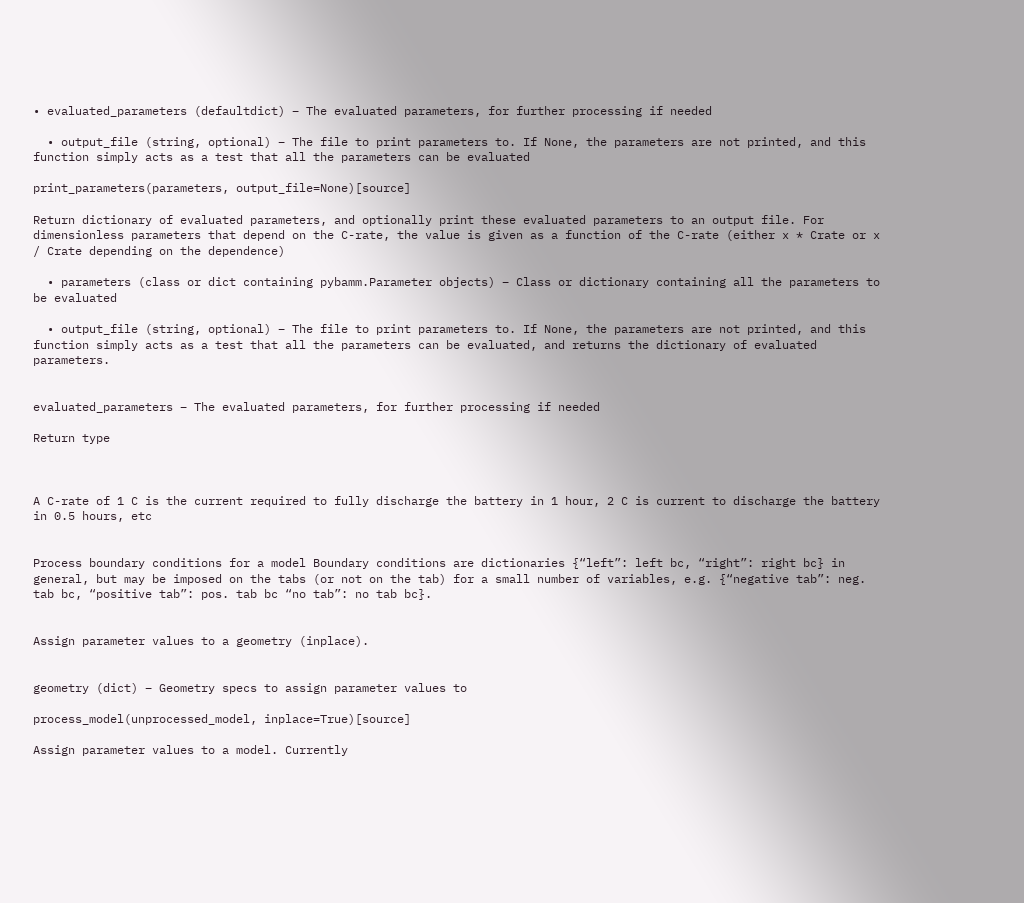• evaluated_parameters (defaultdict) – The evaluated parameters, for further processing if needed

  • output_file (string, optional) – The file to print parameters to. If None, the parameters are not printed, and this function simply acts as a test that all the parameters can be evaluated

print_parameters(parameters, output_file=None)[source]

Return dictionary of evaluated parameters, and optionally print these evaluated parameters to an output file. For dimensionless parameters that depend on the C-rate, the value is given as a function of the C-rate (either x * Crate or x / Crate depending on the dependence)

  • parameters (class or dict containing pybamm.Parameter objects) – Class or dictionary containing all the parameters to be evaluated

  • output_file (string, optional) – The file to print parameters to. If None, the parameters are not printed, and this function simply acts as a test that all the parameters can be evaluated, and returns the dictionary of evaluated parameters.


evaluated_parameters – The evaluated parameters, for further processing if needed

Return type



A C-rate of 1 C is the current required to fully discharge the battery in 1 hour, 2 C is current to discharge the battery in 0.5 hours, etc


Process boundary conditions for a model Boundary conditions are dictionaries {“left”: left bc, “right”: right bc} in general, but may be imposed on the tabs (or not on the tab) for a small number of variables, e.g. {“negative tab”: neg. tab bc, “positive tab”: pos. tab bc “no tab”: no tab bc}.


Assign parameter values to a geometry (inplace).


geometry (dict) – Geometry specs to assign parameter values to

process_model(unprocessed_model, inplace=True)[source]

Assign parameter values to a model. Currently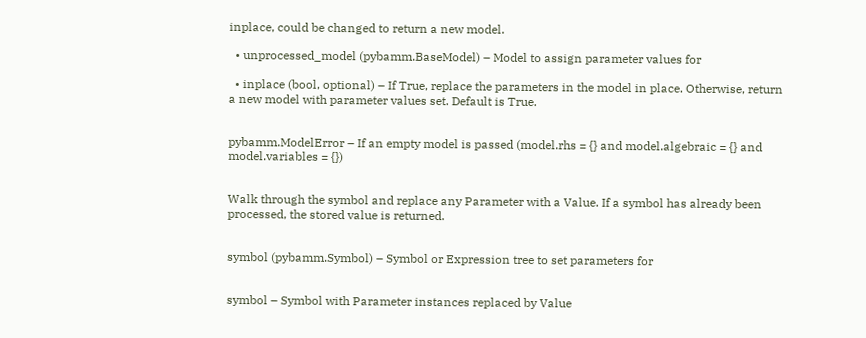inplace, could be changed to return a new model.

  • unprocessed_model (pybamm.BaseModel) – Model to assign parameter values for

  • inplace (bool, optional) – If True, replace the parameters in the model in place. Otherwise, return a new model with parameter values set. Default is True.


pybamm.ModelError – If an empty model is passed (model.rhs = {} and model.algebraic = {} and model.variables = {})


Walk through the symbol and replace any Parameter with a Value. If a symbol has already been processed, the stored value is returned.


symbol (pybamm.Symbol) – Symbol or Expression tree to set parameters for


symbol – Symbol with Parameter instances replaced by Value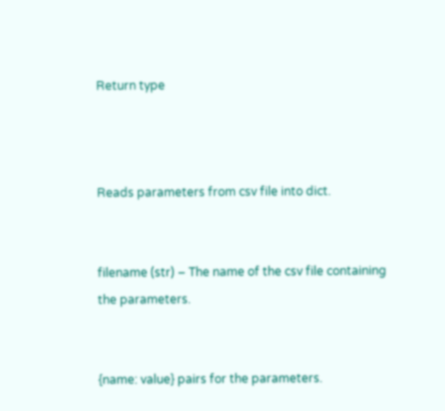Return type



Reads parameters from csv file into dict.


filename (str) – The name of the csv file containing the parameters.


{name: value} pairs for the parameters.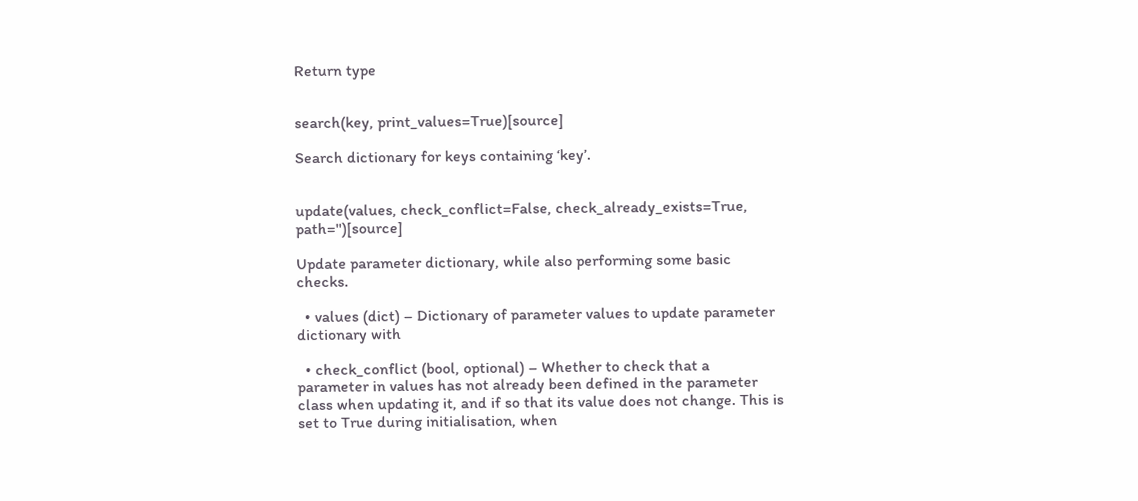Return type


search(key, print_values=True)[source]

Search dictionary for keys containing ‘key’.


update(values, check_conflict=False, check_already_exists=True, path='')[source]

Update parameter dictionary, while also performing some basic checks.

  • values (dict) – Dictionary of parameter values to update parameter dictionary with

  • check_conflict (bool, optional) – Whether to check that a parameter in values has not already been defined in the parameter class when updating it, and if so that its value does not change. This is set to True during initialisation, when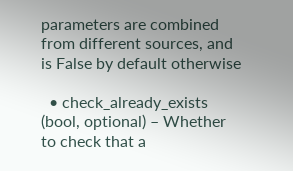parameters are combined from different sources, and is False by default otherwise

  • check_already_exists (bool, optional) – Whether to check that a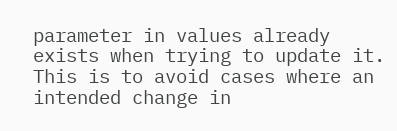parameter in values already exists when trying to update it. This is to avoid cases where an intended change in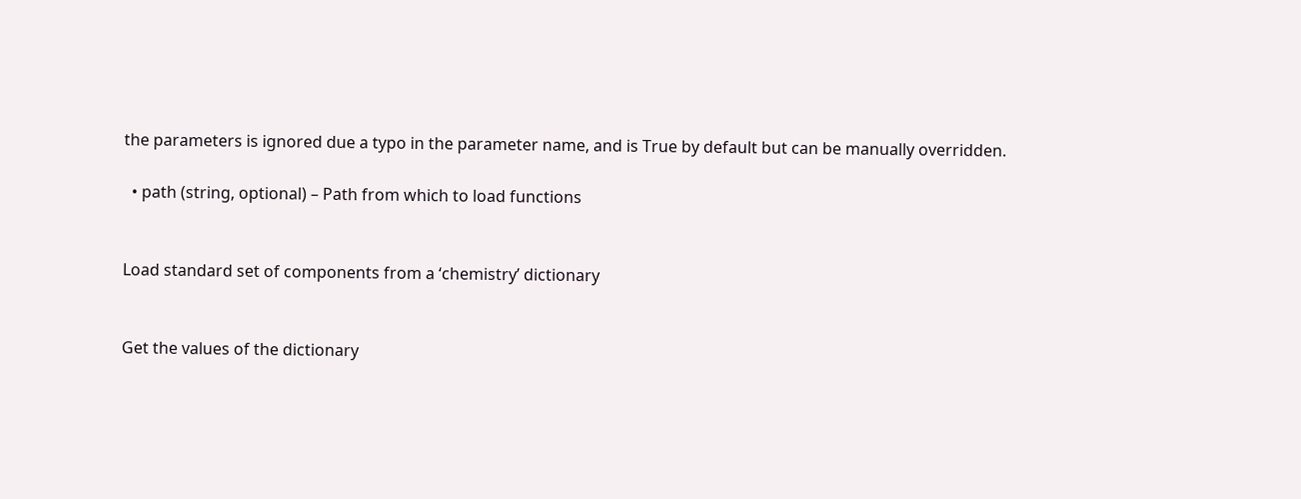the parameters is ignored due a typo in the parameter name, and is True by default but can be manually overridden.

  • path (string, optional) – Path from which to load functions


Load standard set of components from a ‘chemistry’ dictionary


Get the values of the dictionary